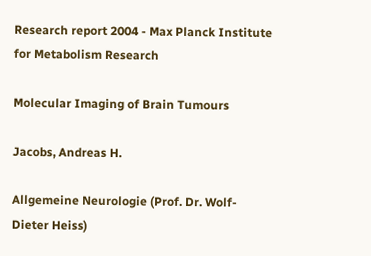Research report 2004 - Max Planck Institute for Metabolism Research

Molecular Imaging of Brain Tumours

Jacobs, Andreas H.

Allgemeine Neurologie (Prof. Dr. Wolf-Dieter Heiss)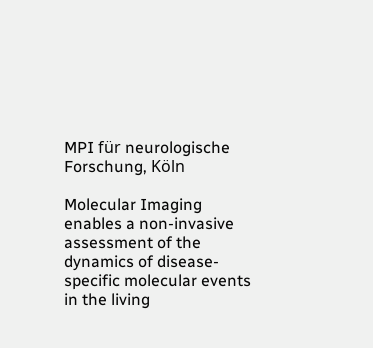MPI für neurologische Forschung, Köln

Molecular Imaging enables a non-invasive assessment of the dynamics of disease-specific molecular events in the living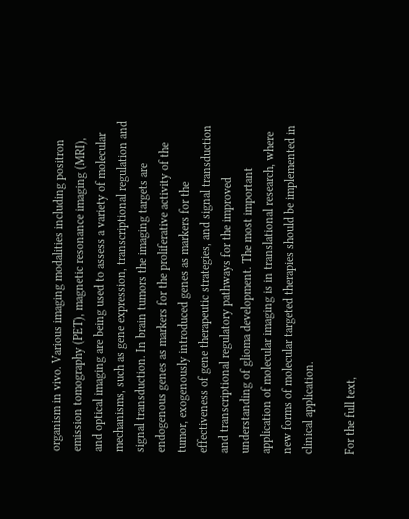organism in vivo. Various imaging modalities including positron emission tomography (PET), magnetic resonance imaging (MRI), and optical imaging are being used to assess a variety of molecular mechanisms, such as gene expression, transcriptional regulation and signal transduction. In brain tumors the imaging targets are endogenous genes as markers for the proliferative activity of the tumor, exogenously introduced genes as markers for the effectiveness of gene therapeutic strategies, and signal transduction and transcriptional regulatory pathways for the improved understanding of glioma development. The most important application of molecular imaging is in translational research, where new forms of molecular targeted therapies should be implemented in clinical application.

For the full text,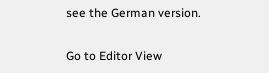see the German version.

Go to Editor View